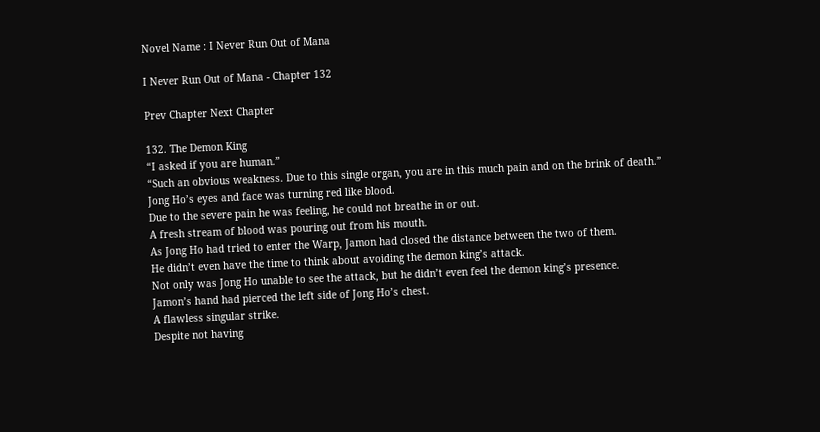Novel Name : I Never Run Out of Mana

I Never Run Out of Mana - Chapter 132

Prev Chapter Next Chapter

132. The Demon King
“I asked if you are human.”
“Such an obvious weakness. Due to this single organ, you are in this much pain and on the brink of death.”
Jong Ho’s eyes and face was turning red like blood.
Due to the severe pain he was feeling, he could not breathe in or out.
A fresh stream of blood was pouring out from his mouth.
As Jong Ho had tried to enter the Warp, Jamon had closed the distance between the two of them.
He didn’t even have the time to think about avoiding the demon king’s attack.
Not only was Jong Ho unable to see the attack, but he didn’t even feel the demon king’s presence.
Jamon’s hand had pierced the left side of Jong Ho’s chest.
A flawless singular strike.
Despite not having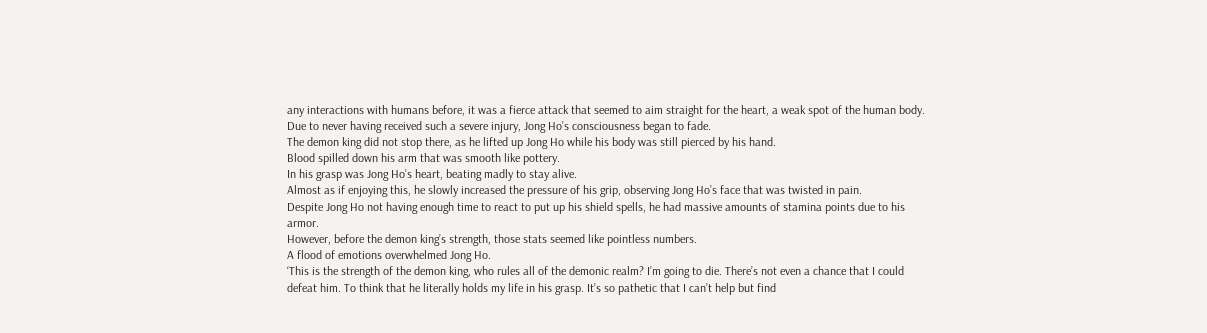any interactions with humans before, it was a fierce attack that seemed to aim straight for the heart, a weak spot of the human body.
Due to never having received such a severe injury, Jong Ho’s consciousness began to fade.
The demon king did not stop there, as he lifted up Jong Ho while his body was still pierced by his hand.
Blood spilled down his arm that was smooth like pottery.
In his grasp was Jong Ho’s heart, beating madly to stay alive.
Almost as if enjoying this, he slowly increased the pressure of his grip, observing Jong Ho’s face that was twisted in pain.
Despite Jong Ho not having enough time to react to put up his shield spells, he had massive amounts of stamina points due to his armor.
However, before the demon king’s strength, those stats seemed like pointless numbers.
A flood of emotions overwhelmed Jong Ho.
‘This is the strength of the demon king, who rules all of the demonic realm? I’m going to die. There’s not even a chance that I could defeat him. To think that he literally holds my life in his grasp. It’s so pathetic that I can’t help but find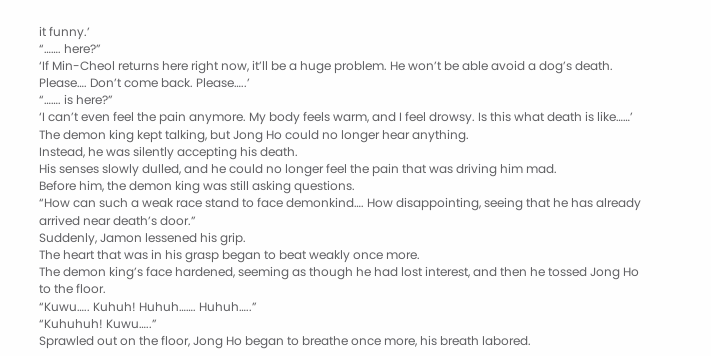it funny.’
“……. here?”
‘If Min-Cheol returns here right now, it’ll be a huge problem. He won’t be able avoid a dog’s death. Please…. Don’t come back. Please…..’
“……. is here?”
‘I can’t even feel the pain anymore. My body feels warm, and I feel drowsy. Is this what death is like……’
The demon king kept talking, but Jong Ho could no longer hear anything.
Instead, he was silently accepting his death.
His senses slowly dulled, and he could no longer feel the pain that was driving him mad.
Before him, the demon king was still asking questions.
“How can such a weak race stand to face demonkind…. How disappointing, seeing that he has already arrived near death’s door.”
Suddenly, Jamon lessened his grip.
The heart that was in his grasp began to beat weakly once more.
The demon king’s face hardened, seeming as though he had lost interest, and then he tossed Jong Ho to the floor.
“Kuwu….. Kuhuh! Huhuh……. Huhuh…..”
“Kuhuhuh! Kuwu…..”
Sprawled out on the floor, Jong Ho began to breathe once more, his breath labored.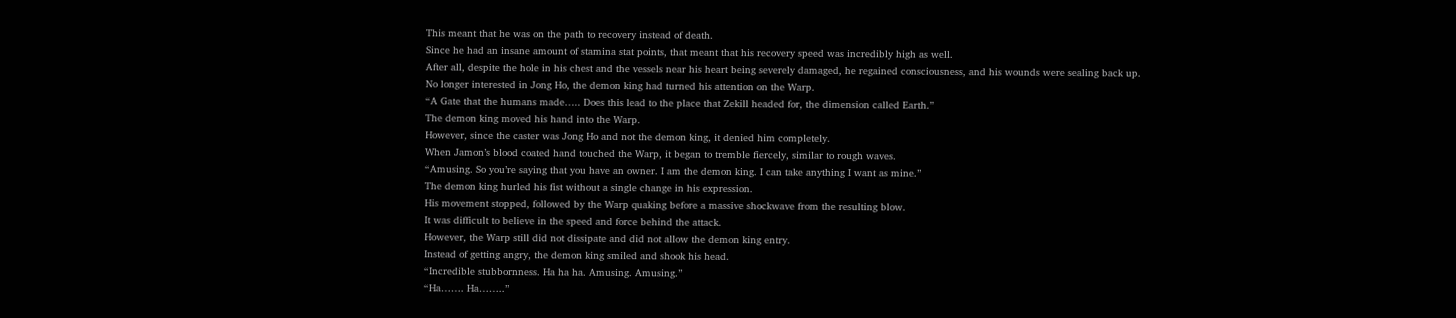This meant that he was on the path to recovery instead of death.
Since he had an insane amount of stamina stat points, that meant that his recovery speed was incredibly high as well.
After all, despite the hole in his chest and the vessels near his heart being severely damaged, he regained consciousness, and his wounds were sealing back up.
No longer interested in Jong Ho, the demon king had turned his attention on the Warp.
“A Gate that the humans made….. Does this lead to the place that Zekill headed for, the dimension called Earth.”
The demon king moved his hand into the Warp.
However, since the caster was Jong Ho and not the demon king, it denied him completely.
When Jamon’s blood coated hand touched the Warp, it began to tremble fiercely, similar to rough waves.
“Amusing. So you’re saying that you have an owner. I am the demon king. I can take anything I want as mine.”
The demon king hurled his fist without a single change in his expression.
His movement stopped, followed by the Warp quaking before a massive shockwave from the resulting blow.
It was difficult to believe in the speed and force behind the attack.
However, the Warp still did not dissipate and did not allow the demon king entry.
Instead of getting angry, the demon king smiled and shook his head.
“Incredible stubbornness. Ha ha ha. Amusing. Amusing.”
“Ha……. Ha……..”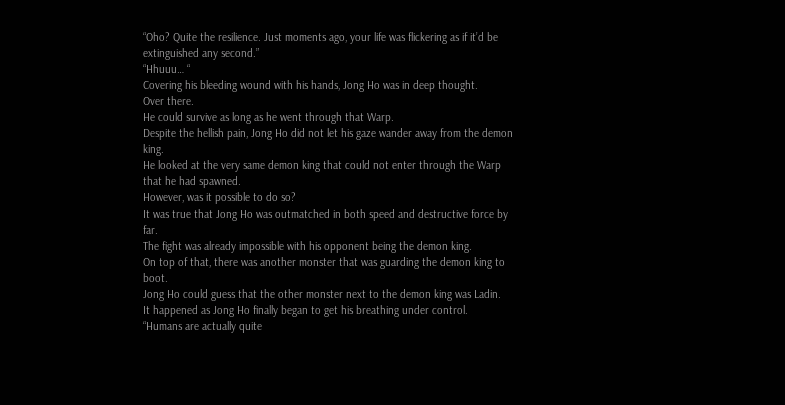“Oho? Quite the resilience. Just moments ago, your life was flickering as if it’d be extinguished any second.”
“Hhuuu… “
Covering his bleeding wound with his hands, Jong Ho was in deep thought.
Over there.
He could survive as long as he went through that Warp.
Despite the hellish pain, Jong Ho did not let his gaze wander away from the demon king.
He looked at the very same demon king that could not enter through the Warp that he had spawned.
However, was it possible to do so?
It was true that Jong Ho was outmatched in both speed and destructive force by far.
The fight was already impossible with his opponent being the demon king.
On top of that, there was another monster that was guarding the demon king to boot.
Jong Ho could guess that the other monster next to the demon king was Ladin.
It happened as Jong Ho finally began to get his breathing under control.
“Humans are actually quite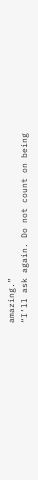amazing.”
“I’ll ask again. Do not count on being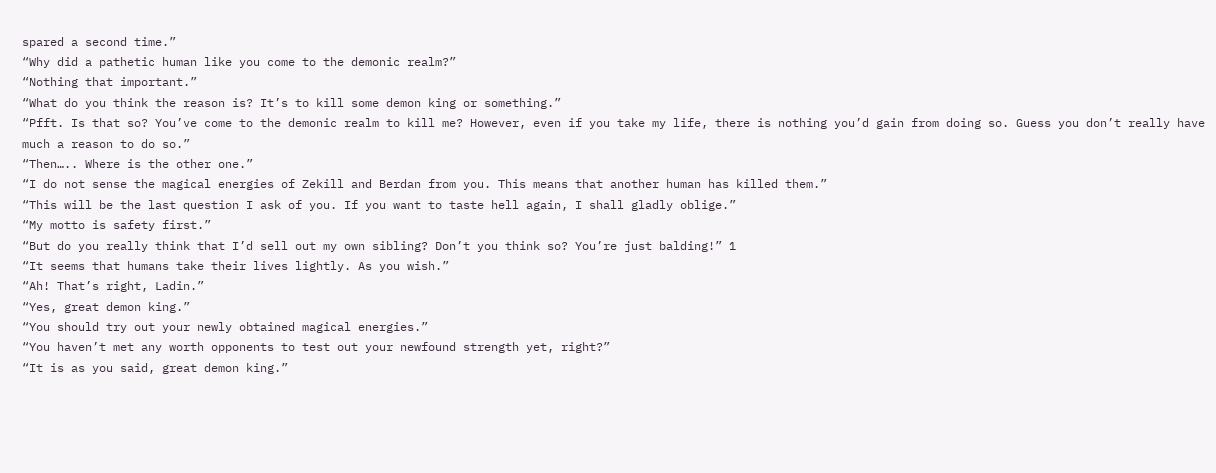spared a second time.”
“Why did a pathetic human like you come to the demonic realm?”
“Nothing that important.”
“What do you think the reason is? It’s to kill some demon king or something.”
“Pfft. Is that so? You’ve come to the demonic realm to kill me? However, even if you take my life, there is nothing you’d gain from doing so. Guess you don’t really have much a reason to do so.”
“Then….. Where is the other one.”
“I do not sense the magical energies of Zekill and Berdan from you. This means that another human has killed them.”
“This will be the last question I ask of you. If you want to taste hell again, I shall gladly oblige.”
“My motto is safety first.”
“But do you really think that I’d sell out my own sibling? Don’t you think so? You’re just balding!” 1
“It seems that humans take their lives lightly. As you wish.”
“Ah! That’s right, Ladin.”
“Yes, great demon king.”
“You should try out your newly obtained magical energies.”
“You haven’t met any worth opponents to test out your newfound strength yet, right?”
“It is as you said, great demon king.”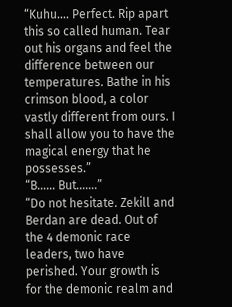“Kuhu…. Perfect. Rip apart this so called human. Tear out his organs and feel the difference between our temperatures. Bathe in his crimson blood, a color vastly different from ours. I shall allow you to have the magical energy that he possesses.”
“B…… But…….”
“Do not hesitate. Zekill and Berdan are dead. Out of the 4 demonic race leaders, two have perished. Your growth is for the demonic realm and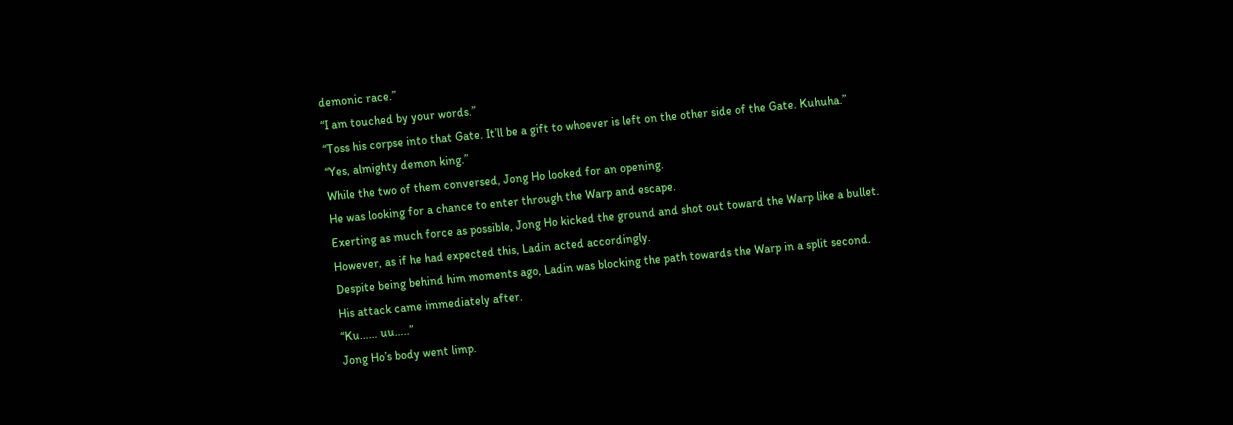demonic race.”
“I am touched by your words.”
“Toss his corpse into that Gate. It’ll be a gift to whoever is left on the other side of the Gate. Kuhuha.”
“Yes, almighty demon king.”
While the two of them conversed, Jong Ho looked for an opening.
He was looking for a chance to enter through the Warp and escape.
Exerting as much force as possible, Jong Ho kicked the ground and shot out toward the Warp like a bullet.
However, as if he had expected this, Ladin acted accordingly.
Despite being behind him moments ago, Ladin was blocking the path towards the Warp in a split second.
His attack came immediately after.
“Ku…… uu…..”
Jong Ho’s body went limp.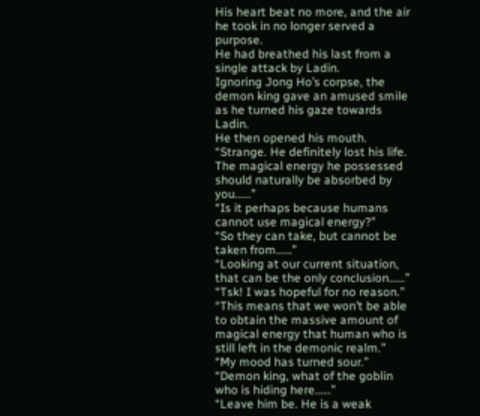His heart beat no more, and the air he took in no longer served a purpose.
He had breathed his last from a single attack by Ladin.
Ignoring Jong Ho’s corpse, the demon king gave an amused smile as he turned his gaze towards Ladin.
He then opened his mouth.
“Strange. He definitely lost his life. The magical energy he possessed should naturally be absorbed by you……”
“Is it perhaps because humans cannot use magical energy?”
“So they can take, but cannot be taken from……”
“Looking at our current situation, that can be the only conclusion……”
“Tsk! I was hopeful for no reason.”
“This means that we won’t be able to obtain the massive amount of magical energy that human who is still left in the demonic realm.”
“My mood has turned sour.”
“Demon king, what of the goblin who is hiding here……”
“Leave him be. He is a weak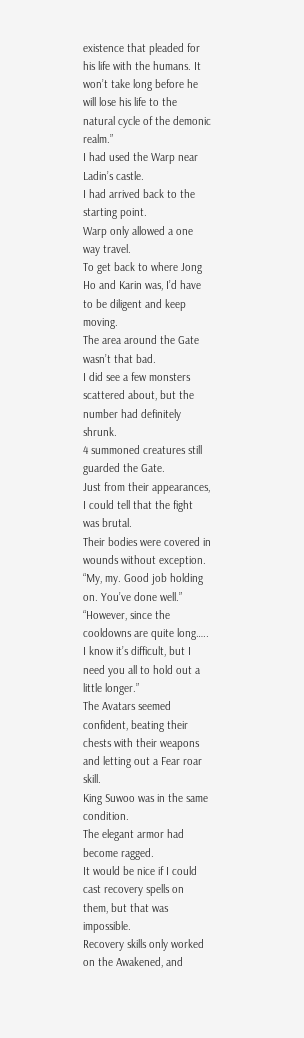existence that pleaded for his life with the humans. It won’t take long before he will lose his life to the natural cycle of the demonic realm.”
I had used the Warp near Ladin’s castle.
I had arrived back to the starting point.
Warp only allowed a one way travel.
To get back to where Jong Ho and Karin was, I’d have to be diligent and keep moving.
The area around the Gate wasn’t that bad.
I did see a few monsters scattered about, but the number had definitely shrunk.
4 summoned creatures still guarded the Gate.
Just from their appearances, I could tell that the fight was brutal.
Their bodies were covered in wounds without exception.
“My, my. Good job holding on. You’ve done well.”
“However, since the cooldowns are quite long….. I know it’s difficult, but I need you all to hold out a little longer.”
The Avatars seemed confident, beating their chests with their weapons and letting out a Fear roar skill.
King Suwoo was in the same condition.
The elegant armor had become ragged.
It would be nice if I could cast recovery spells on them, but that was impossible.
Recovery skills only worked on the Awakened, and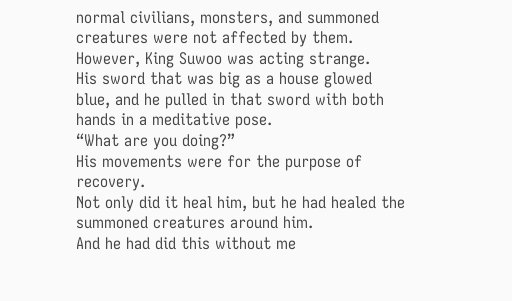normal civilians, monsters, and summoned creatures were not affected by them.
However, King Suwoo was acting strange.
His sword that was big as a house glowed blue, and he pulled in that sword with both hands in a meditative pose.
“What are you doing?”
His movements were for the purpose of recovery.
Not only did it heal him, but he had healed the summoned creatures around him.
And he had did this without me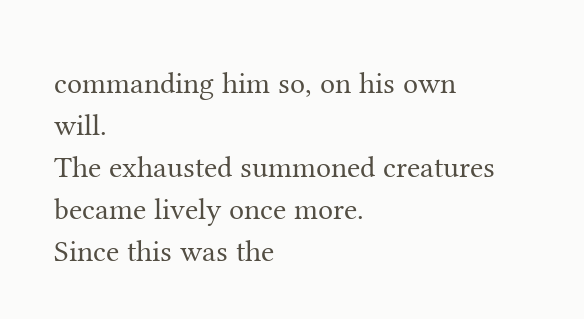commanding him so, on his own will.
The exhausted summoned creatures became lively once more.
Since this was the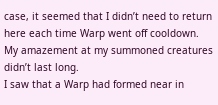case, it seemed that I didn’t need to return here each time Warp went off cooldown.
My amazement at my summoned creatures didn’t last long.
I saw that a Warp had formed near in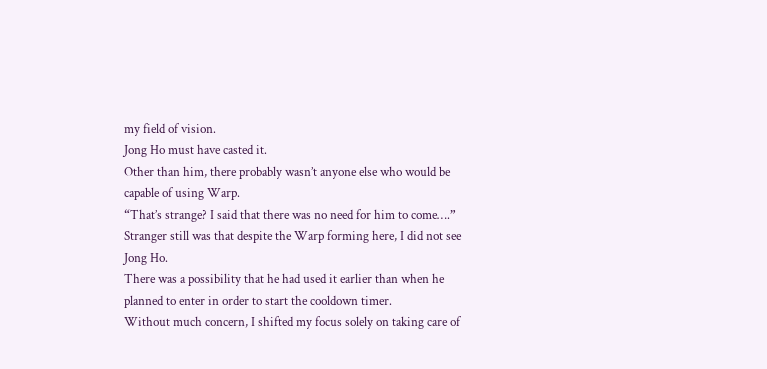my field of vision.
Jong Ho must have casted it.
Other than him, there probably wasn’t anyone else who would be capable of using Warp.
“That’s strange? I said that there was no need for him to come….”
Stranger still was that despite the Warp forming here, I did not see Jong Ho.
There was a possibility that he had used it earlier than when he planned to enter in order to start the cooldown timer.
Without much concern, I shifted my focus solely on taking care of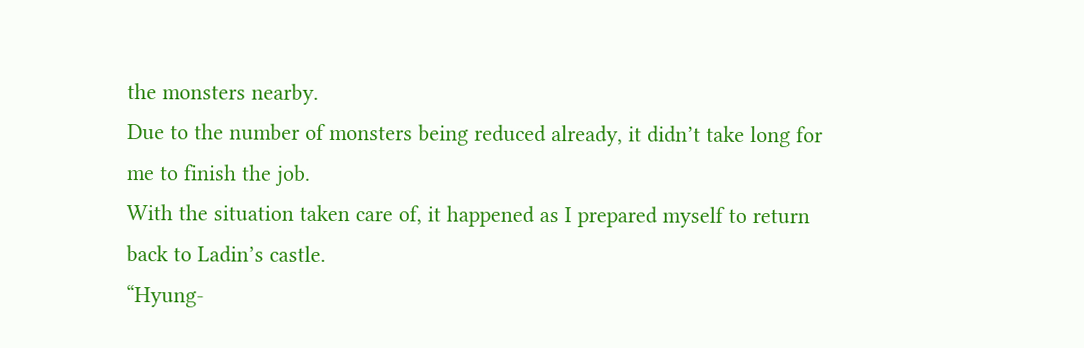the monsters nearby.
Due to the number of monsters being reduced already, it didn’t take long for me to finish the job.
With the situation taken care of, it happened as I prepared myself to return back to Ladin’s castle.
“Hyung-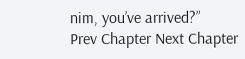nim, you’ve arrived?”
Prev Chapter Next Chapter